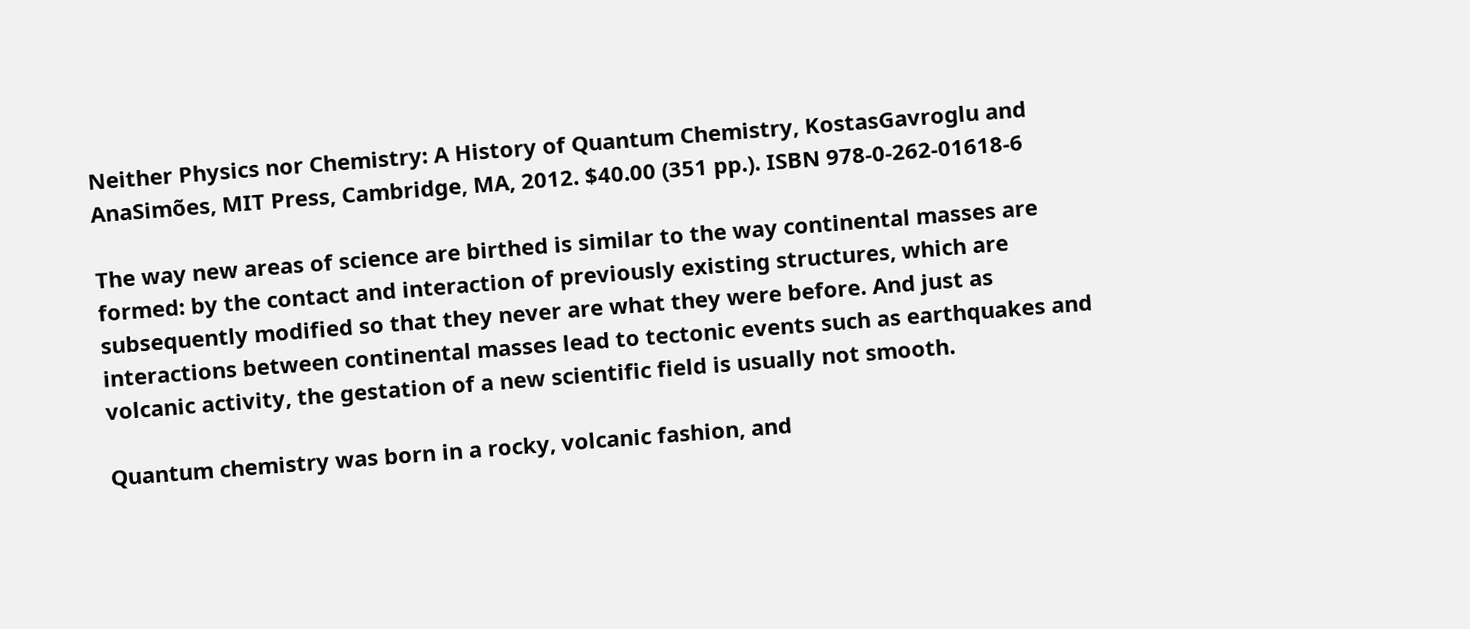Neither Physics nor Chemistry: A History of Quantum Chemistry, KostasGavroglu and AnaSimões, MIT Press, Cambridge, MA, 2012. $40.00 (351 pp.). ISBN 978-0-262-01618-6

The way new areas of science are birthed is similar to the way continental masses are formed: by the contact and interaction of previously existing structures, which are subsequently modified so that they never are what they were before. And just as interactions between continental masses lead to tectonic events such as earthquakes and volcanic activity, the gestation of a new scientific field is usually not smooth.

Quantum chemistry was born in a rocky, volcanic fashion, and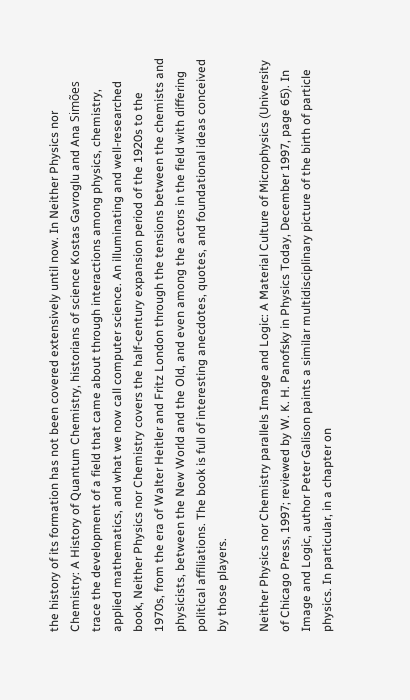the history of its formation has not been covered extensively until now. In Neither Physics nor Chemistry: A History of Quantum Chemistry, historians of science Kostas Gavroglu and Ana Simões trace the development of a field that came about through interactions among physics, chemistry, applied mathematics, and what we now call computer science. An illuminating and well-researched book, Neither Physics nor Chemistry covers the half-century expansion period of the 1920s to the 1970s, from the era of Walter Heitler and Fritz London through the tensions between the chemists and physicists, between the New World and the Old, and even among the actors in the field with differing political affiliations. The book is full of interesting anecdotes, quotes, and foundational ideas conceived by those players.

Neither Physics nor Chemistry parallels Image and Logic: A Material Culture of Microphysics (University of Chicago Press, 1997; reviewed by W. K. H. Panofsky in Physics Today, December 1997, page 65). In Image and Logic, author Peter Galison paints a similar multidisciplinary picture of the birth of particle physics. In particular, in a chapter on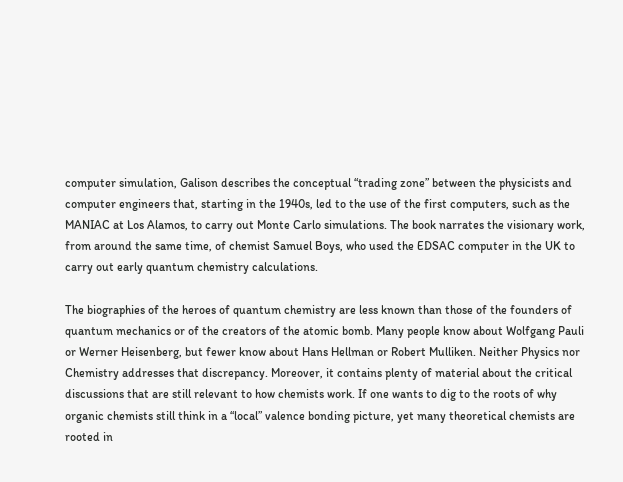computer simulation, Galison describes the conceptual “trading zone” between the physicists and computer engineers that, starting in the 1940s, led to the use of the first computers, such as the MANIAC at Los Alamos, to carry out Monte Carlo simulations. The book narrates the visionary work, from around the same time, of chemist Samuel Boys, who used the EDSAC computer in the UK to carry out early quantum chemistry calculations.

The biographies of the heroes of quantum chemistry are less known than those of the founders of quantum mechanics or of the creators of the atomic bomb. Many people know about Wolfgang Pauli or Werner Heisenberg, but fewer know about Hans Hellman or Robert Mulliken. Neither Physics nor Chemistry addresses that discrepancy. Moreover, it contains plenty of material about the critical discussions that are still relevant to how chemists work. If one wants to dig to the roots of why organic chemists still think in a “local” valence bonding picture, yet many theoretical chemists are rooted in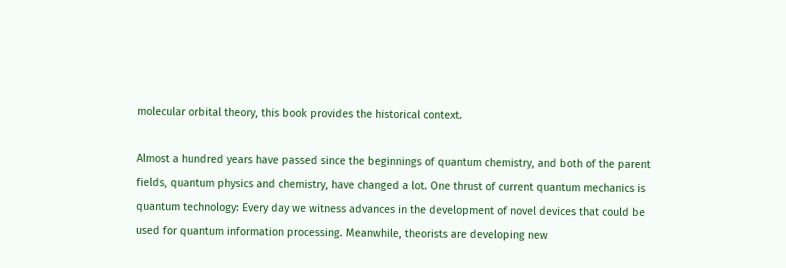molecular orbital theory, this book provides the historical context.

Almost a hundred years have passed since the beginnings of quantum chemistry, and both of the parent fields, quantum physics and chemistry, have changed a lot. One thrust of current quantum mechanics is quantum technology: Every day we witness advances in the development of novel devices that could be used for quantum information processing. Meanwhile, theorists are developing new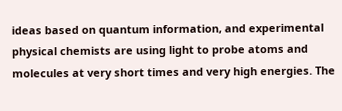ideas based on quantum information, and experimental physical chemists are using light to probe atoms and molecules at very short times and very high energies. The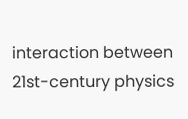interaction between 21st-century physics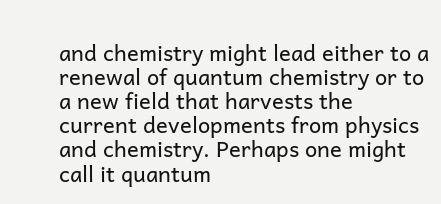and chemistry might lead either to a renewal of quantum chemistry or to a new field that harvests the current developments from physics and chemistry. Perhaps one might call it quantum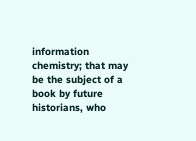information chemistry; that may be the subject of a book by future historians, who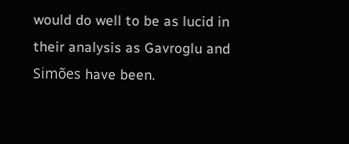would do well to be as lucid in their analysis as Gavroglu and Simões have been.